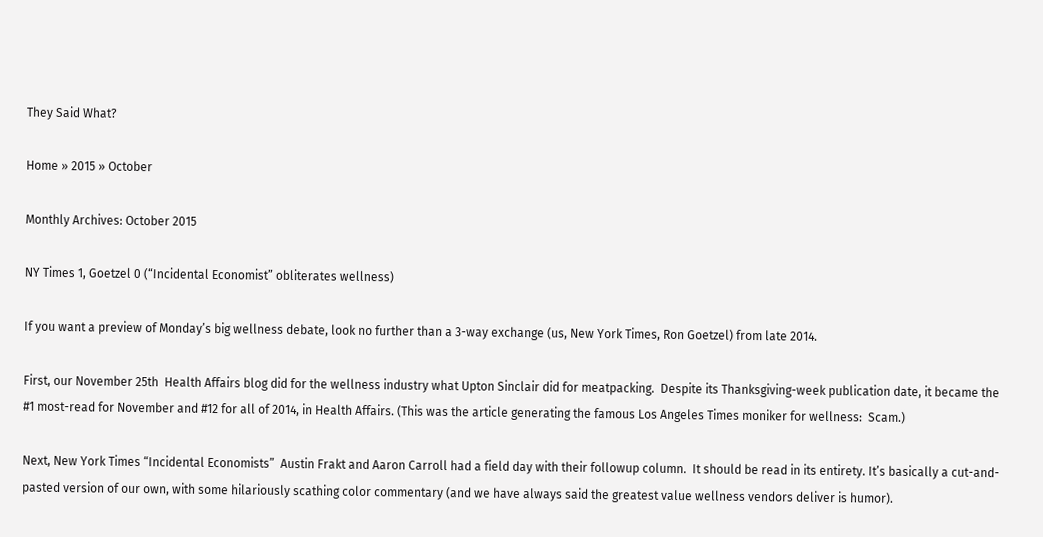They Said What?

Home » 2015 » October

Monthly Archives: October 2015

NY Times 1, Goetzel 0 (“Incidental Economist” obliterates wellness)

If you want a preview of Monday’s big wellness debate, look no further than a 3-way exchange (us, New York Times, Ron Goetzel) from late 2014.

First, our November 25th  Health Affairs blog did for the wellness industry what Upton Sinclair did for meatpacking.  Despite its Thanksgiving-week publication date, it became the #1 most-read for November and #12 for all of 2014, in Health Affairs. (This was the article generating the famous Los Angeles Times moniker for wellness:  Scam.)

Next, New York Times “Incidental Economists”  Austin Frakt and Aaron Carroll had a field day with their followup column.  It should be read in its entirety. It’s basically a cut-and-pasted version of our own, with some hilariously scathing color commentary (and we have always said the greatest value wellness vendors deliver is humor).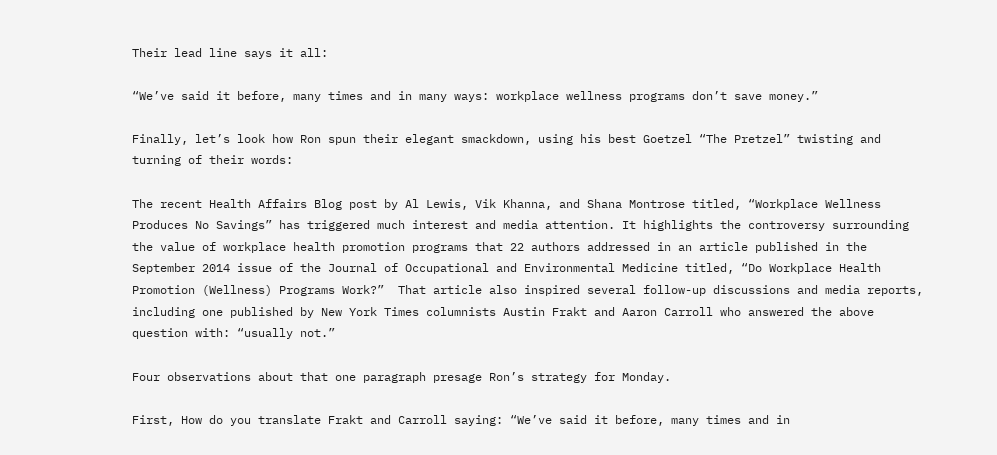Their lead line says it all:

“We’ve said it before, many times and in many ways: workplace wellness programs don’t save money.”

Finally, let’s look how Ron spun their elegant smackdown, using his best Goetzel “The Pretzel” twisting and turning of their words:

The recent Health Affairs Blog post by Al Lewis, Vik Khanna, and Shana Montrose titled, “Workplace Wellness Produces No Savings” has triggered much interest and media attention. It highlights the controversy surrounding the value of workplace health promotion programs that 22 authors addressed in an article published in the September 2014 issue of the Journal of Occupational and Environmental Medicine titled, “Do Workplace Health Promotion (Wellness) Programs Work?”  That article also inspired several follow-up discussions and media reports, including one published by New York Times columnists Austin Frakt and Aaron Carroll who answered the above question with: “usually not.”

Four observations about that one paragraph presage Ron’s strategy for Monday.

First, How do you translate Frakt and Carroll saying: “We’ve said it before, many times and in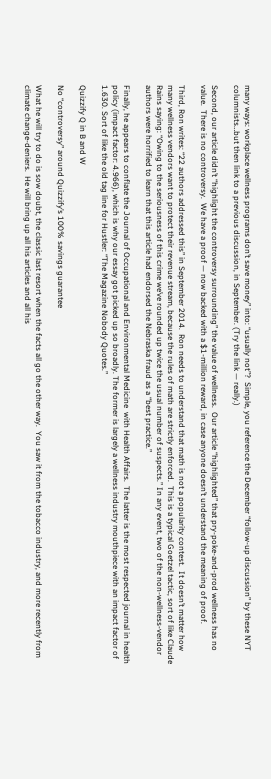many ways: workplace wellness programs don’t save money” into: “usually not”?  Simple, you reference the December “follow-up discussion” by these NYT columnists…but then link to a previous discussion, in September. (Try the link — really.)

Second, our article didn’t “highlight the controversy surrounding” the value of wellness.  Our article “highlighted” that pry-poke-and-prod wellness has no value.  There is no controversy.  We have a proof — now backed with a $1-million reward, in case anyone doesn’t understand the meaning of proof.

Third, Ron writes: “22 authors addressed this” in September 2014.  Ron needs to understand that math is not a popularity contest.  It doesn’t matter how many wellness vendors want to protect their revenue stream, because the rules of math are strictly enforced.  This is a typical Goetzel tactic, sort of like Claude Rains saying: “Owing to the seriousness of this crime we’ve rounded up twice the usual number of suspects.” In any event, two of the non-wellness-vendor authors were horrified to learn that this article had endorsed the Nebraska fraud as a “best practice.”

Finally, he appears to conflate the Journal of Occupational and Environmental Medicine  with Health Affairs.  The latter is the most respected journal in health policy (impact factor: 4.966), which is why our essay got picked up so broadly. The former is largely a wellness industry mouthpiece with an impact factor of 1.630. Sort of like the old tag line for Hustler: “The Magazine Nobody Quotes.”

Quizzify Q in B and W

No “controversy” around Quizzify’s 100% savings guarantee

What he will try to do is sow doubt, the classic last resort when the facts all go the other way.  You saw it from the tobacco industry, and more recently from climate change-deniers.  He will bring up all his articles and all his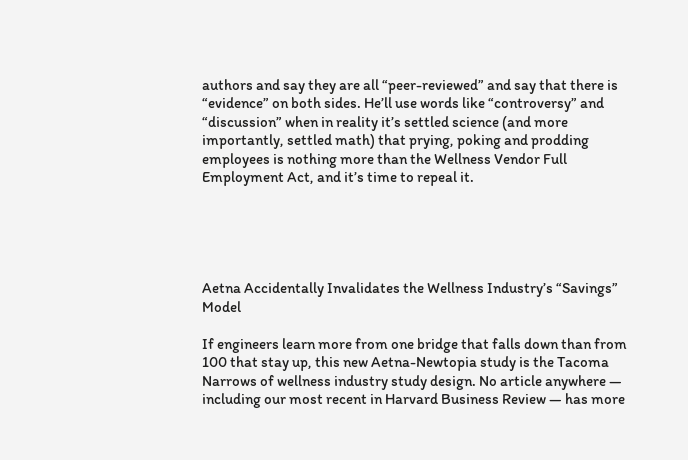authors and say they are all “peer-reviewed” and say that there is “evidence” on both sides. He’ll use words like “controversy” and “discussion” when in reality it’s settled science (and more importantly, settled math) that prying, poking and prodding employees is nothing more than the Wellness Vendor Full Employment Act, and it’s time to repeal it.





Aetna Accidentally Invalidates the Wellness Industry’s “Savings” Model

If engineers learn more from one bridge that falls down than from 100 that stay up, this new Aetna-Newtopia study is the Tacoma Narrows of wellness industry study design. No article anywhere — including our most recent in Harvard Business Review — has more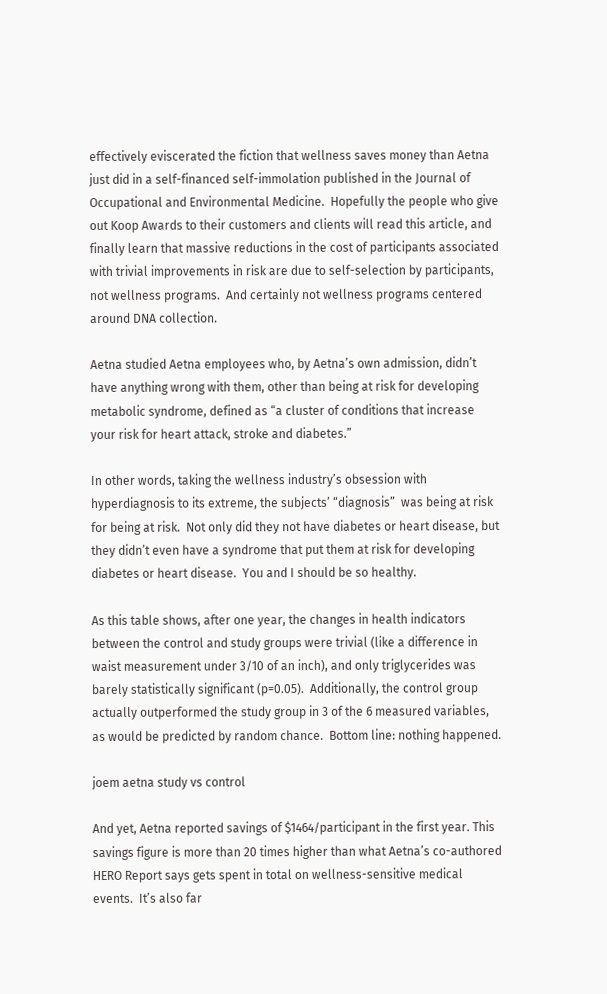effectively eviscerated the fiction that wellness saves money than Aetna just did in a self-financed self-immolation published in the Journal of Occupational and Environmental Medicine.  Hopefully the people who give out Koop Awards to their customers and clients will read this article, and finally learn that massive reductions in the cost of participants associated with trivial improvements in risk are due to self-selection by participants, not wellness programs.  And certainly not wellness programs centered around DNA collection.

Aetna studied Aetna employees who, by Aetna’s own admission, didn’t have anything wrong with them, other than being at risk for developing metabolic syndrome, defined as “a cluster of conditions that increase your risk for heart attack, stroke and diabetes.”

In other words, taking the wellness industry’s obsession with hyperdiagnosis to its extreme, the subjects’ “diagnosis”  was being at risk for being at risk.  Not only did they not have diabetes or heart disease, but they didn’t even have a syndrome that put them at risk for developing diabetes or heart disease.  You and I should be so healthy.

As this table shows, after one year, the changes in health indicators between the control and study groups were trivial (like a difference in waist measurement under 3/10 of an inch), and only triglycerides was barely statistically significant (p=0.05).  Additionally, the control group actually outperformed the study group in 3 of the 6 measured variables, as would be predicted by random chance.  Bottom line: nothing happened.

joem aetna study vs control

And yet, Aetna reported savings of $1464/participant in the first year. This savings figure is more than 20 times higher than what Aetna’s co-authored HERO Report says gets spent in total on wellness-sensitive medical events.  It’s also far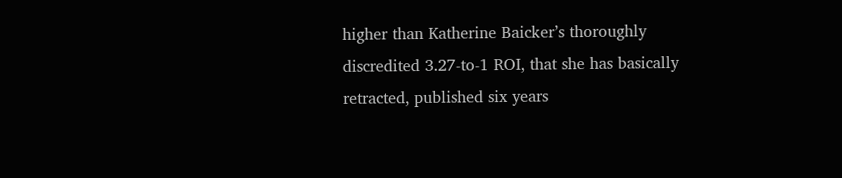higher than Katherine Baicker’s thoroughly discredited 3.27-to-1 ROI, that she has basically retracted, published six years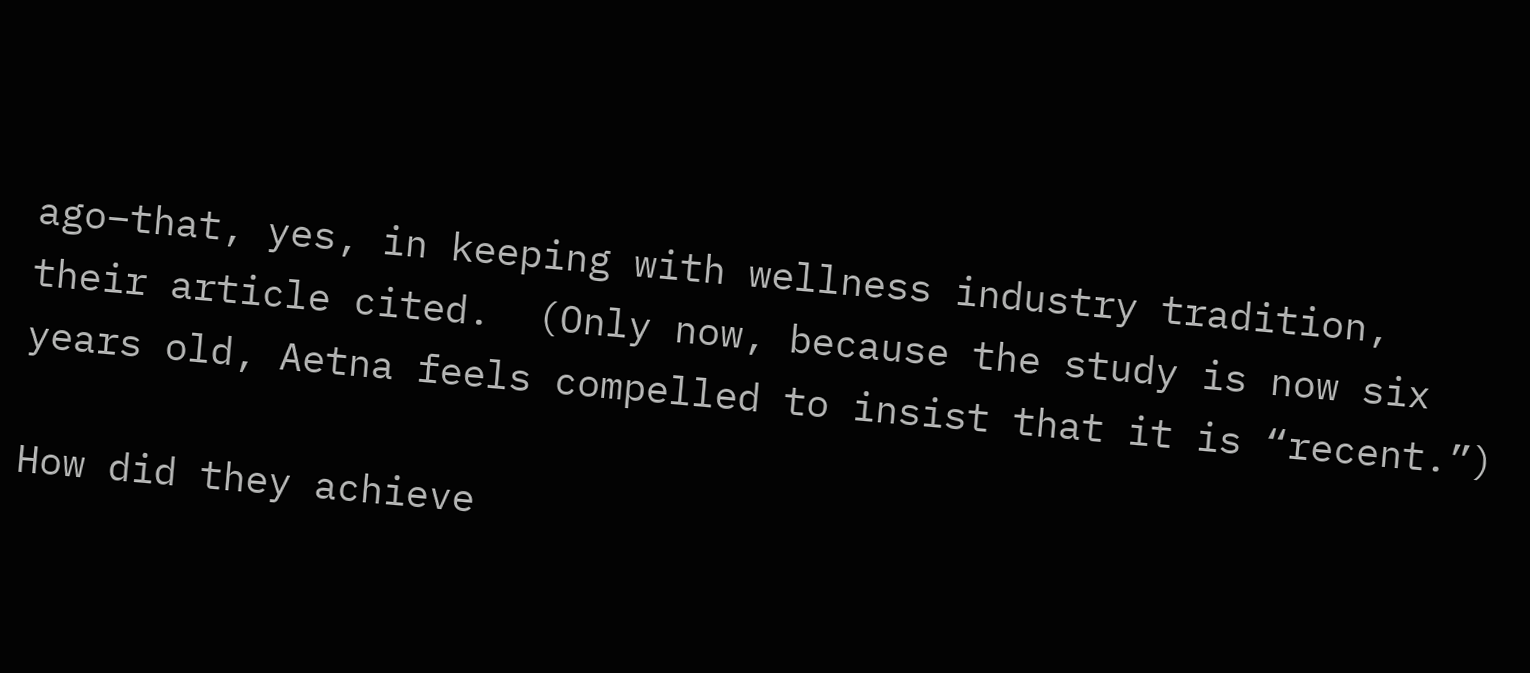ago–that, yes, in keeping with wellness industry tradition, their article cited.  (Only now, because the study is now six years old, Aetna feels compelled to insist that it is “recent.”)

How did they achieve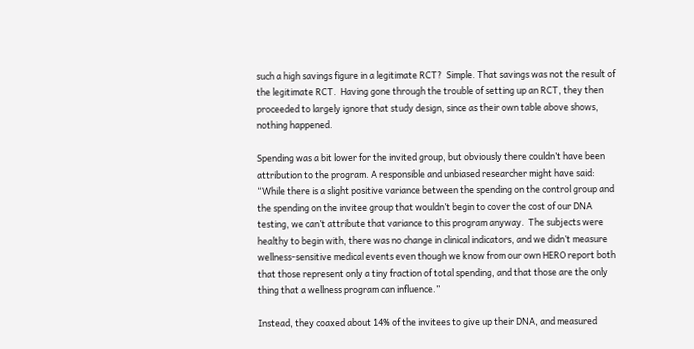such a high savings figure in a legitimate RCT?  Simple. That savings was not the result of the legitimate RCT.  Having gone through the trouble of setting up an RCT, they then proceeded to largely ignore that study design, since as their own table above shows, nothing happened.

Spending was a bit lower for the invited group, but obviously there couldn’t have been attribution to the program. A responsible and unbiased researcher might have said: “While there is a slight positive variance between the spending on the control group and the spending on the invitee group that wouldn’t begin to cover the cost of our DNA testing, we can’t attribute that variance to this program anyway.  The subjects were healthy to begin with, there was no change in clinical indicators, and we didn’t measure wellness-sensitive medical events even though we know from our own HERO report both that those represent only a tiny fraction of total spending, and that those are the only thing that a wellness program can influence.”

Instead, they coaxed about 14% of the invitees to give up their DNA, and measured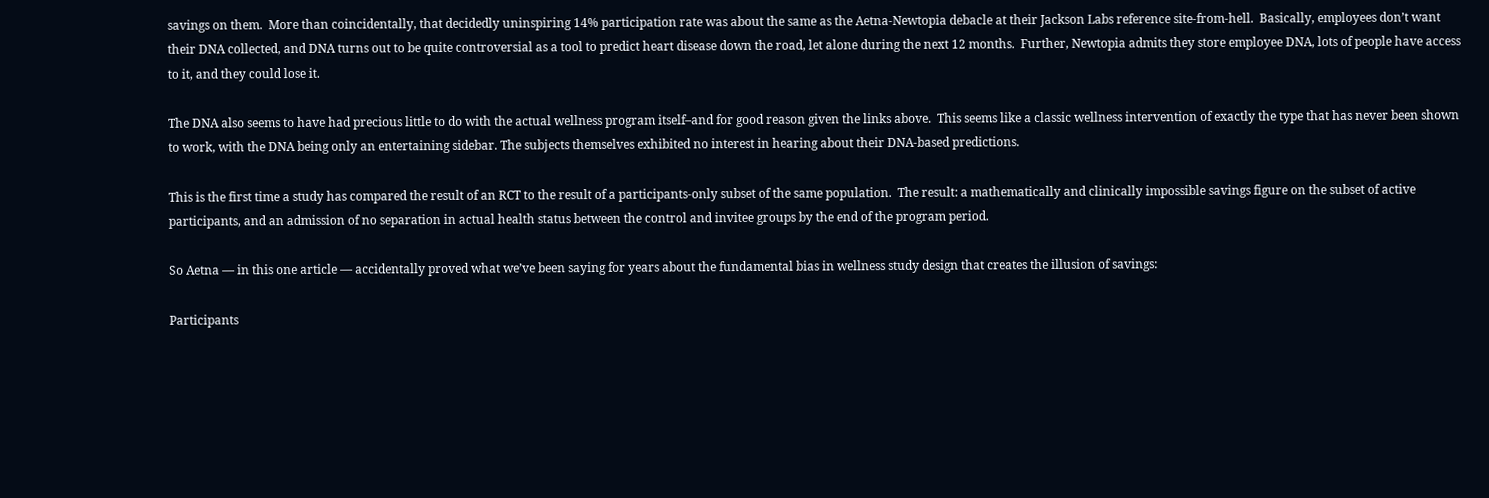savings on them.  More than coincidentally, that decidedly uninspiring 14% participation rate was about the same as the Aetna-Newtopia debacle at their Jackson Labs reference site-from-hell.  Basically, employees don’t want their DNA collected, and DNA turns out to be quite controversial as a tool to predict heart disease down the road, let alone during the next 12 months.  Further, Newtopia admits they store employee DNA, lots of people have access to it, and they could lose it.

The DNA also seems to have had precious little to do with the actual wellness program itself–and for good reason given the links above.  This seems like a classic wellness intervention of exactly the type that has never been shown to work, with the DNA being only an entertaining sidebar. The subjects themselves exhibited no interest in hearing about their DNA-based predictions.

This is the first time a study has compared the result of an RCT to the result of a participants-only subset of the same population.  The result: a mathematically and clinically impossible savings figure on the subset of active participants, and an admission of no separation in actual health status between the control and invitee groups by the end of the program period.

So Aetna — in this one article — accidentally proved what we’ve been saying for years about the fundamental bias in wellness study design that creates the illusion of savings:

Participants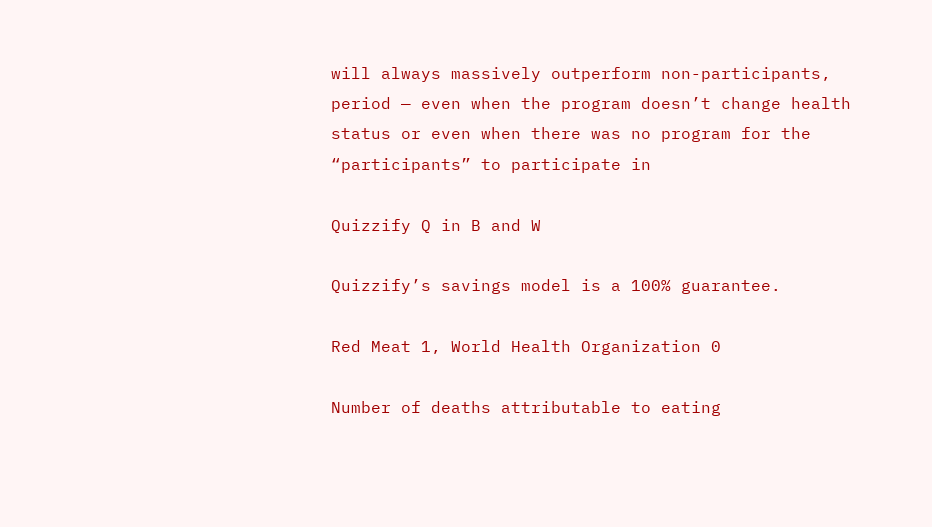will always massively outperform non-participants, period — even when the program doesn’t change health status or even when there was no program for the “participants” to participate in

Quizzify Q in B and W

Quizzify’s savings model is a 100% guarantee.

Red Meat 1, World Health Organization 0

Number of deaths attributable to eating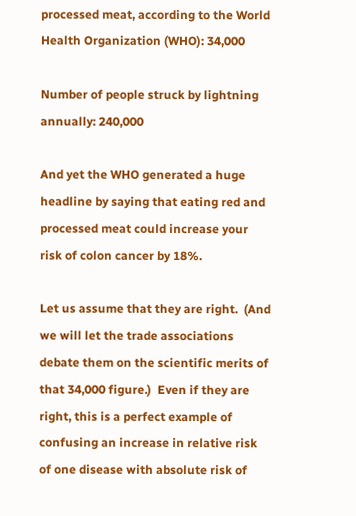processed meat, according to the World Health Organization (WHO): 34,000

Number of people struck by lightning annually: 240,000

And yet the WHO generated a huge headline by saying that eating red and processed meat could increase your risk of colon cancer by 18%.

Let us assume that they are right.  (And we will let the trade associations debate them on the scientific merits of that 34,000 figure.)  Even if they are right, this is a perfect example of confusing an increase in relative risk of one disease with absolute risk of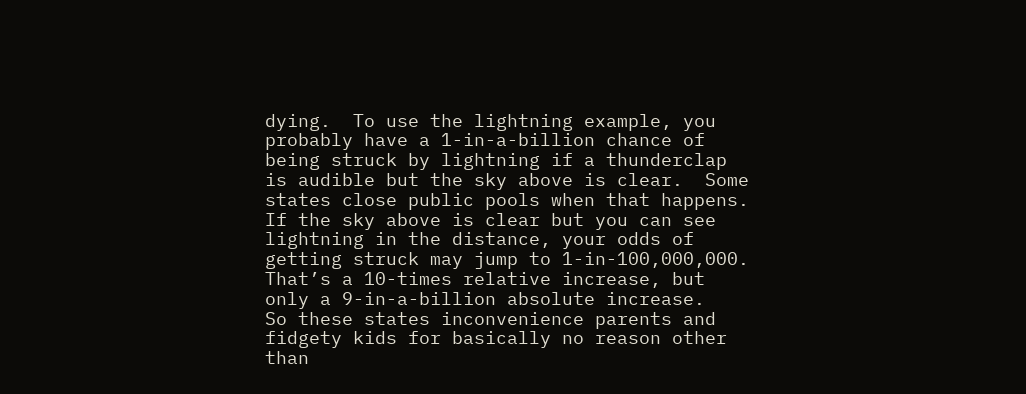dying.  To use the lightning example, you probably have a 1-in-a-billion chance of being struck by lightning if a thunderclap is audible but the sky above is clear.  Some states close public pools when that happens.  If the sky above is clear but you can see lightning in the distance, your odds of getting struck may jump to 1-in-100,000,000.  That’s a 10-times relative increase, but only a 9-in-a-billion absolute increase.   So these states inconvenience parents and fidgety kids for basically no reason other than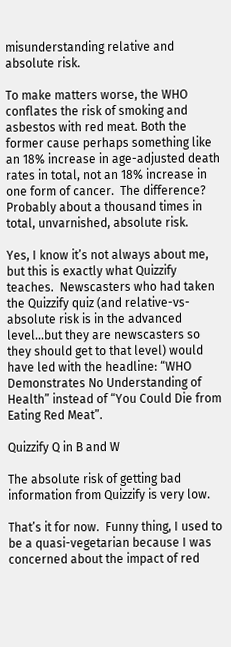misunderstanding relative and absolute risk.

To make matters worse, the WHO conflates the risk of smoking and asbestos with red meat. Both the former cause perhaps something like an 18% increase in age-adjusted death rates in total, not an 18% increase in one form of cancer.  The difference?  Probably about a thousand times in total, unvarnished, absolute risk.

Yes, I know it’s not always about me, but this is exactly what Quizzify teaches.  Newscasters who had taken the Quizzify quiz (and relative-vs-absolute risk is in the advanced level…but they are newscasters so they should get to that level) would have led with the headline: “WHO Demonstrates No Understanding of Health” instead of “You Could Die from Eating Red Meat”.

Quizzify Q in B and W

The absolute risk of getting bad information from Quizzify is very low.

That’s it for now.  Funny thing, I used to be a quasi-vegetarian because I was concerned about the impact of red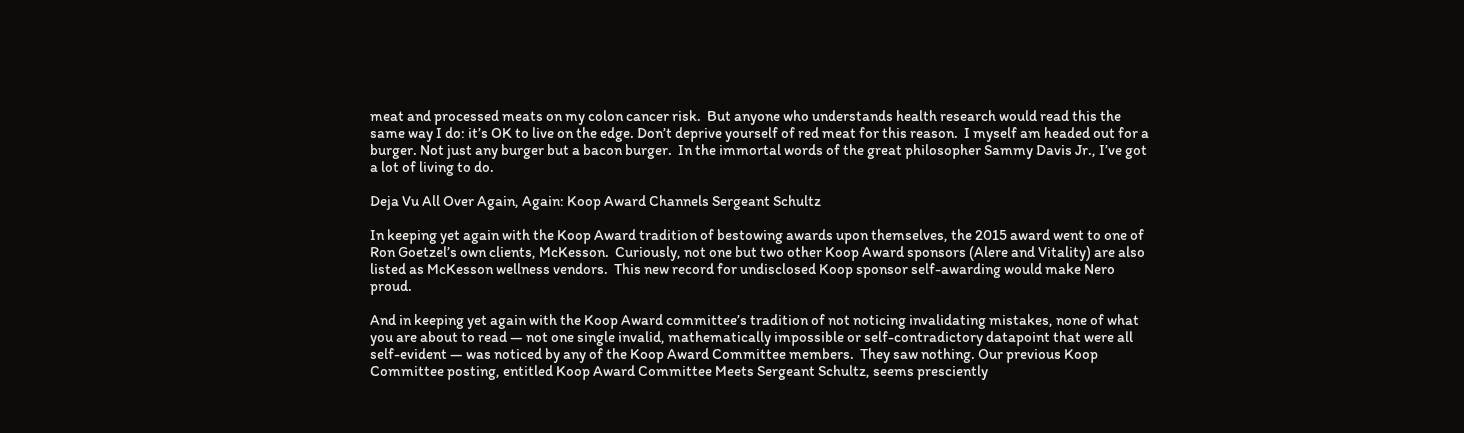meat and processed meats on my colon cancer risk.  But anyone who understands health research would read this the same way I do: it’s OK to live on the edge. Don’t deprive yourself of red meat for this reason.  I myself am headed out for a burger. Not just any burger but a bacon burger.  In the immortal words of the great philosopher Sammy Davis Jr., I’ve got a lot of living to do.

Deja Vu All Over Again, Again: Koop Award Channels Sergeant Schultz

In keeping yet again with the Koop Award tradition of bestowing awards upon themselves, the 2015 award went to one of Ron Goetzel’s own clients, McKesson.  Curiously, not one but two other Koop Award sponsors (Alere and Vitality) are also listed as McKesson wellness vendors.  This new record for undisclosed Koop sponsor self-awarding would make Nero proud.

And in keeping yet again with the Koop Award committee’s tradition of not noticing invalidating mistakes, none of what you are about to read — not one single invalid, mathematically impossible or self-contradictory datapoint that were all self-evident — was noticed by any of the Koop Award Committee members.  They saw nothing. Our previous Koop Committee posting, entitled Koop Award Committee Meets Sergeant Schultz, seems presciently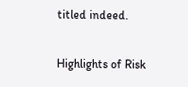titled indeed.

Highlights of Risk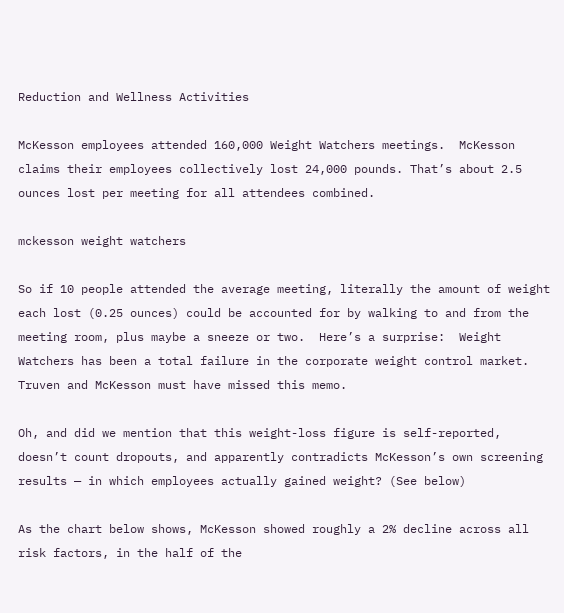Reduction and Wellness Activities

McKesson employees attended 160,000 Weight Watchers meetings.  McKesson claims their employees collectively lost 24,000 pounds. That’s about 2.5 ounces lost per meeting for all attendees combined.

mckesson weight watchers

So if 10 people attended the average meeting, literally the amount of weight each lost (0.25 ounces) could be accounted for by walking to and from the meeting room, plus maybe a sneeze or two.  Here’s a surprise:  Weight Watchers has been a total failure in the corporate weight control market.  Truven and McKesson must have missed this memo.

Oh, and did we mention that this weight-loss figure is self-reported, doesn’t count dropouts, and apparently contradicts McKesson’s own screening results — in which employees actually gained weight? (See below)

As the chart below shows, McKesson showed roughly a 2% decline across all risk factors, in the half of the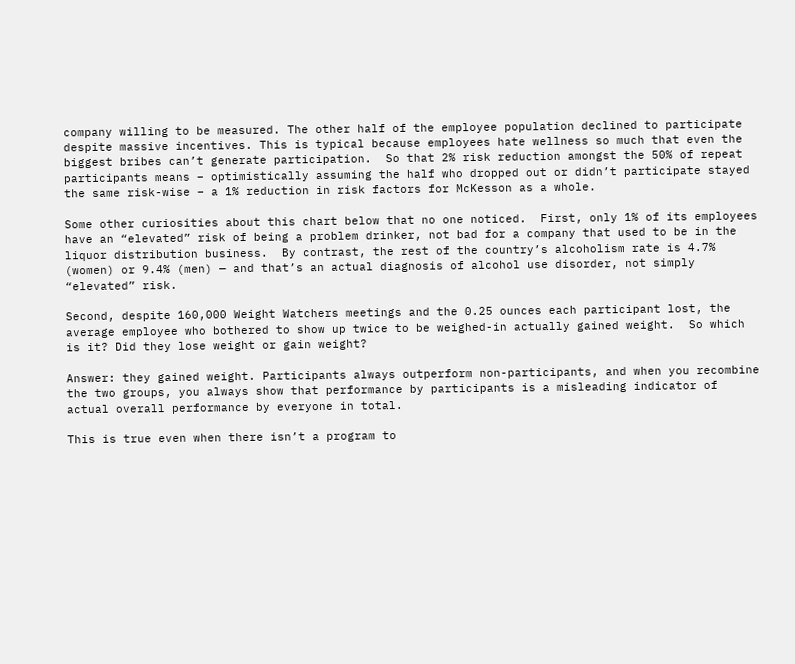company willing to be measured. The other half of the employee population declined to participate despite massive incentives. This is typical because employees hate wellness so much that even the biggest bribes can’t generate participation.  So that 2% risk reduction amongst the 50% of repeat participants means – optimistically assuming the half who dropped out or didn’t participate stayed the same risk-wise – a 1% reduction in risk factors for McKesson as a whole.

Some other curiosities about this chart below that no one noticed.  First, only 1% of its employees have an “elevated” risk of being a problem drinker, not bad for a company that used to be in the liquor distribution business.  By contrast, the rest of the country’s alcoholism rate is 4.7% (women) or 9.4% (men) — and that’s an actual diagnosis of alcohol use disorder, not simply “elevated” risk.

Second, despite 160,000 Weight Watchers meetings and the 0.25 ounces each participant lost, the average employee who bothered to show up twice to be weighed-in actually gained weight.  So which is it? Did they lose weight or gain weight?

Answer: they gained weight. Participants always outperform non-participants, and when you recombine the two groups, you always show that performance by participants is a misleading indicator of actual overall performance by everyone in total.

This is true even when there isn’t a program to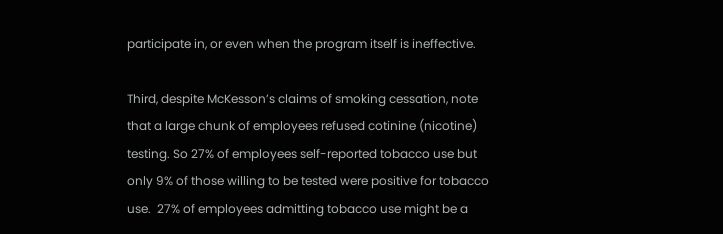participate in, or even when the program itself is ineffective.

Third, despite McKesson’s claims of smoking cessation, note that a large chunk of employees refused cotinine (nicotine) testing. So 27% of employees self-reported tobacco use but only 9% of those willing to be tested were positive for tobacco use.  27% of employees admitting tobacco use might be a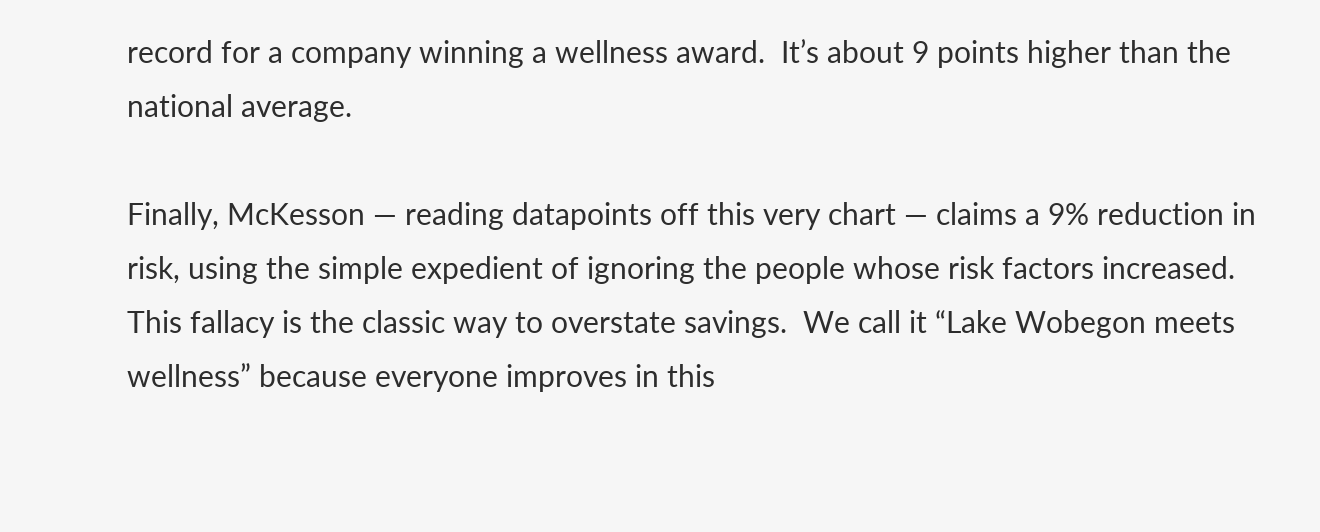record for a company winning a wellness award.  It’s about 9 points higher than the national average.

Finally, McKesson — reading datapoints off this very chart — claims a 9% reduction in risk, using the simple expedient of ignoring the people whose risk factors increased.  This fallacy is the classic way to overstate savings.  We call it “Lake Wobegon meets wellness” because everyone improves in this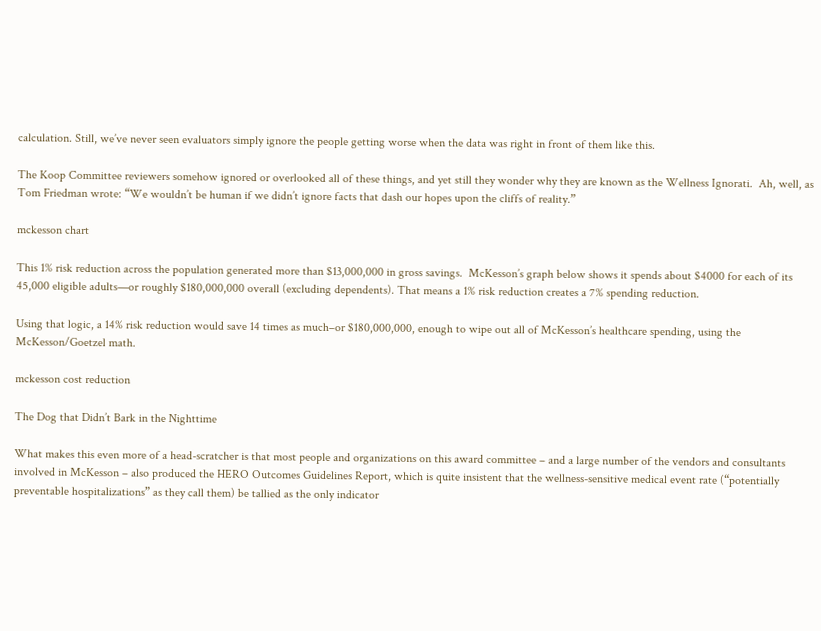calculation. Still, we’ve never seen evaluators simply ignore the people getting worse when the data was right in front of them like this.

The Koop Committee reviewers somehow ignored or overlooked all of these things, and yet still they wonder why they are known as the Wellness Ignorati.  Ah, well, as Tom Friedman wrote: “We wouldn’t be human if we didn’t ignore facts that dash our hopes upon the cliffs of reality.”

mckesson chart

This 1% risk reduction across the population generated more than $13,000,000 in gross savings.  McKesson’s graph below shows it spends about $4000 for each of its 45,000 eligible adults—or roughly $180,000,000 overall (excluding dependents). That means a 1% risk reduction creates a 7% spending reduction.

Using that logic, a 14% risk reduction would save 14 times as much–or $180,000,000, enough to wipe out all of McKesson’s healthcare spending, using the McKesson/Goetzel math.

mckesson cost reduction

The Dog that Didn’t Bark in the Nighttime

What makes this even more of a head-scratcher is that most people and organizations on this award committee – and a large number of the vendors and consultants involved in McKesson – also produced the HERO Outcomes Guidelines Report, which is quite insistent that the wellness-sensitive medical event rate (“potentially preventable hospitalizations” as they call them) be tallied as the only indicator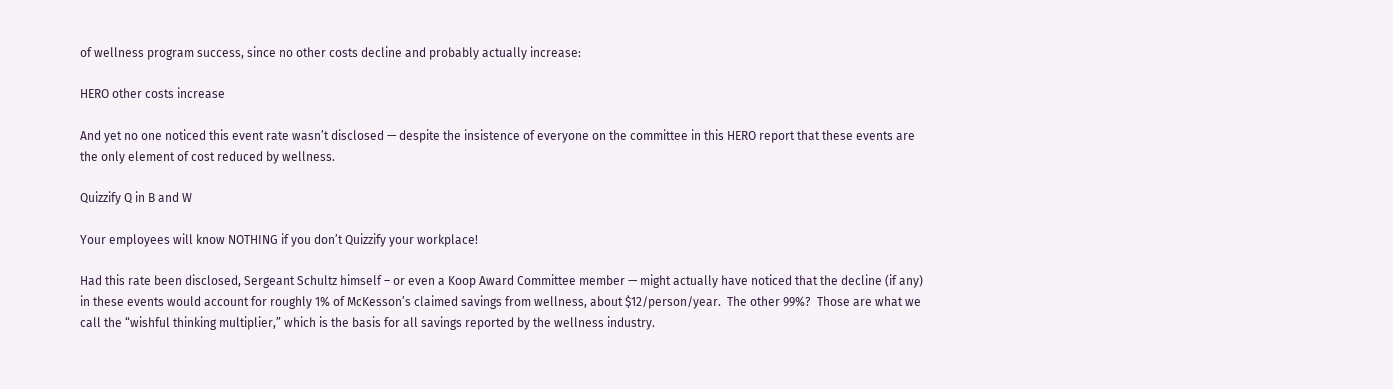of wellness program success, since no other costs decline and probably actually increase:

HERO other costs increase

And yet no one noticed this event rate wasn’t disclosed — despite the insistence of everyone on the committee in this HERO report that these events are the only element of cost reduced by wellness.

Quizzify Q in B and W

Your employees will know NOTHING if you don’t Quizzify your workplace!

Had this rate been disclosed, Sergeant Schultz himself – or even a Koop Award Committee member — might actually have noticed that the decline (if any) in these events would account for roughly 1% of McKesson’s claimed savings from wellness, about $12/person/year.  The other 99%?  Those are what we call the “wishful thinking multiplier,” which is the basis for all savings reported by the wellness industry.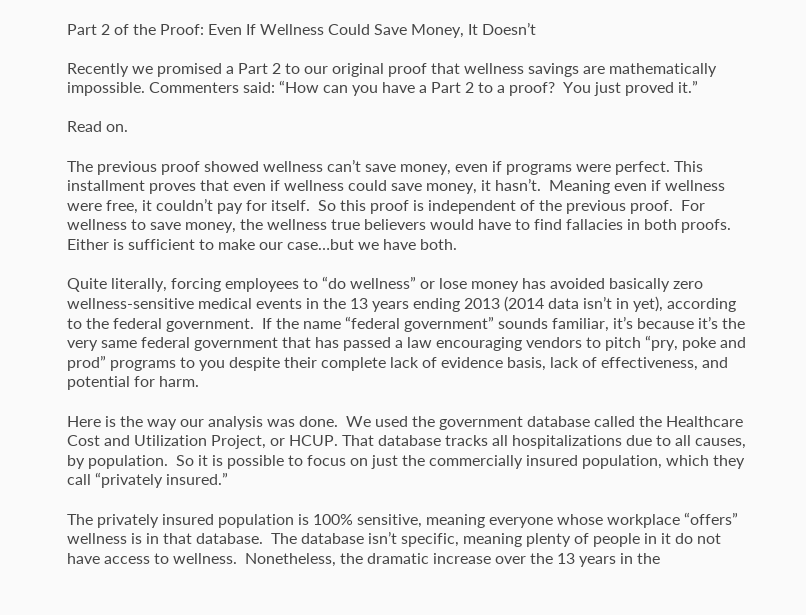Part 2 of the Proof: Even If Wellness Could Save Money, It Doesn’t

Recently we promised a Part 2 to our original proof that wellness savings are mathematically impossible. Commenters said: “How can you have a Part 2 to a proof?  You just proved it.”

Read on.

The previous proof showed wellness can’t save money, even if programs were perfect. This installment proves that even if wellness could save money, it hasn’t.  Meaning even if wellness were free, it couldn’t pay for itself.  So this proof is independent of the previous proof.  For wellness to save money, the wellness true believers would have to find fallacies in both proofs.  Either is sufficient to make our case…but we have both.

Quite literally, forcing employees to “do wellness” or lose money has avoided basically zero wellness-sensitive medical events in the 13 years ending 2013 (2014 data isn’t in yet), according to the federal government.  If the name “federal government” sounds familiar, it’s because it’s the very same federal government that has passed a law encouraging vendors to pitch “pry, poke and prod” programs to you despite their complete lack of evidence basis, lack of effectiveness, and potential for harm.

Here is the way our analysis was done.  We used the government database called the Healthcare Cost and Utilization Project, or HCUP. That database tracks all hospitalizations due to all causes, by population.  So it is possible to focus on just the commercially insured population, which they call “privately insured.”

The privately insured population is 100% sensitive, meaning everyone whose workplace “offers” wellness is in that database.  The database isn’t specific, meaning plenty of people in it do not have access to wellness.  Nonetheless, the dramatic increase over the 13 years in the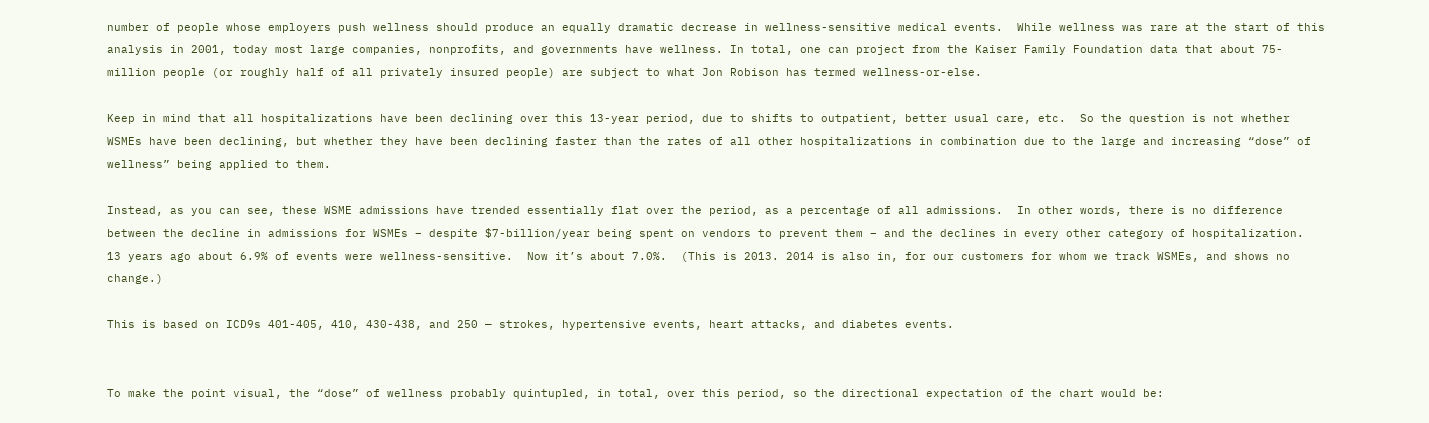number of people whose employers push wellness should produce an equally dramatic decrease in wellness-sensitive medical events.  While wellness was rare at the start of this analysis in 2001, today most large companies, nonprofits, and governments have wellness. In total, one can project from the Kaiser Family Foundation data that about 75-million people (or roughly half of all privately insured people) are subject to what Jon Robison has termed wellness-or-else.

Keep in mind that all hospitalizations have been declining over this 13-year period, due to shifts to outpatient, better usual care, etc.  So the question is not whether WSMEs have been declining, but whether they have been declining faster than the rates of all other hospitalizations in combination due to the large and increasing “dose” of wellness” being applied to them.

Instead, as you can see, these WSME admissions have trended essentially flat over the period, as a percentage of all admissions.  In other words, there is no difference between the decline in admissions for WSMEs – despite $7-billion/year being spent on vendors to prevent them – and the declines in every other category of hospitalization.  13 years ago about 6.9% of events were wellness-sensitive.  Now it’s about 7.0%.  (This is 2013. 2014 is also in, for our customers for whom we track WSMEs, and shows no change.)

This is based on ICD9s 401-405, 410, 430-438, and 250 — strokes, hypertensive events, heart attacks, and diabetes events.


To make the point visual, the “dose” of wellness probably quintupled, in total, over this period, so the directional expectation of the chart would be: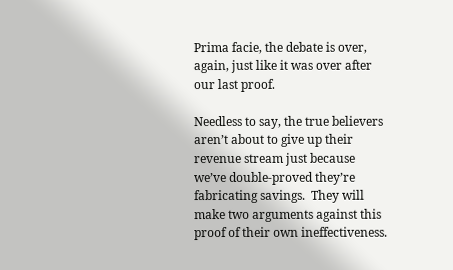Prima facie, the debate is over, again, just like it was over after our last proof.

Needless to say, the true believers aren’t about to give up their revenue stream just because we’ve double-proved they’re fabricating savings.  They will make two arguments against this proof of their own ineffectiveness.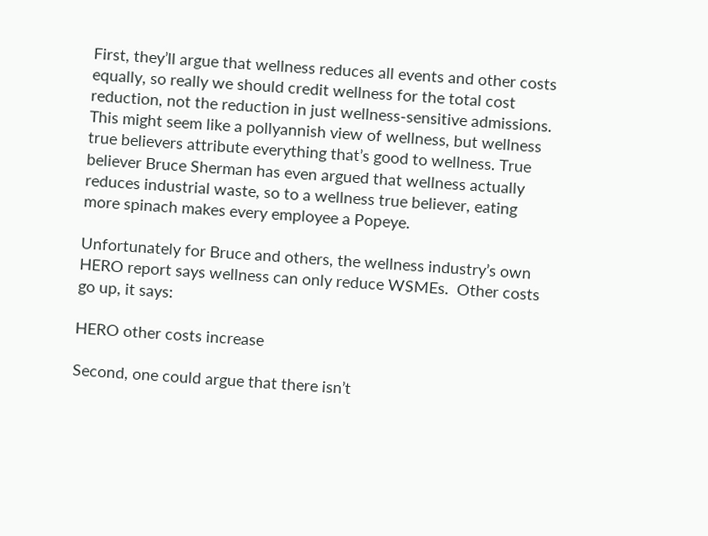First, they’ll argue that wellness reduces all events and other costs equally, so really we should credit wellness for the total cost reduction, not the reduction in just wellness-sensitive admissions.  This might seem like a pollyannish view of wellness, but wellness true believers attribute everything that’s good to wellness. True believer Bruce Sherman has even argued that wellness actually reduces industrial waste, so to a wellness true believer, eating more spinach makes every employee a Popeye.

Unfortunately for Bruce and others, the wellness industry’s own HERO report says wellness can only reduce WSMEs.  Other costs go up, it says:

HERO other costs increase

Second, one could argue that there isn’t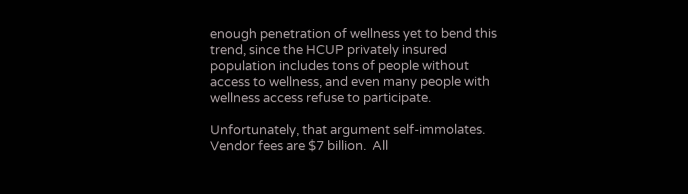enough penetration of wellness yet to bend this trend, since the HCUP privately insured population includes tons of people without access to wellness, and even many people with wellness access refuse to participate.

Unfortunately, that argument self-immolates.  Vendor fees are $7 billion.  All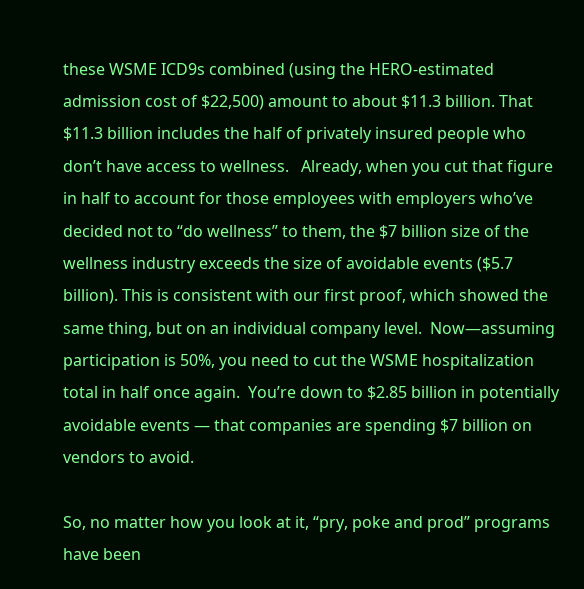these WSME ICD9s combined (using the HERO-estimated admission cost of $22,500) amount to about $11.3 billion. That $11.3 billion includes the half of privately insured people who don’t have access to wellness.   Already, when you cut that figure in half to account for those employees with employers who’ve decided not to “do wellness” to them, the $7 billion size of the wellness industry exceeds the size of avoidable events ($5.7 billion). This is consistent with our first proof, which showed the same thing, but on an individual company level.  Now—assuming participation is 50%, you need to cut the WSME hospitalization total in half once again.  You’re down to $2.85 billion in potentially avoidable events — that companies are spending $7 billion on vendors to avoid.

So, no matter how you look at it, “pry, poke and prod” programs have been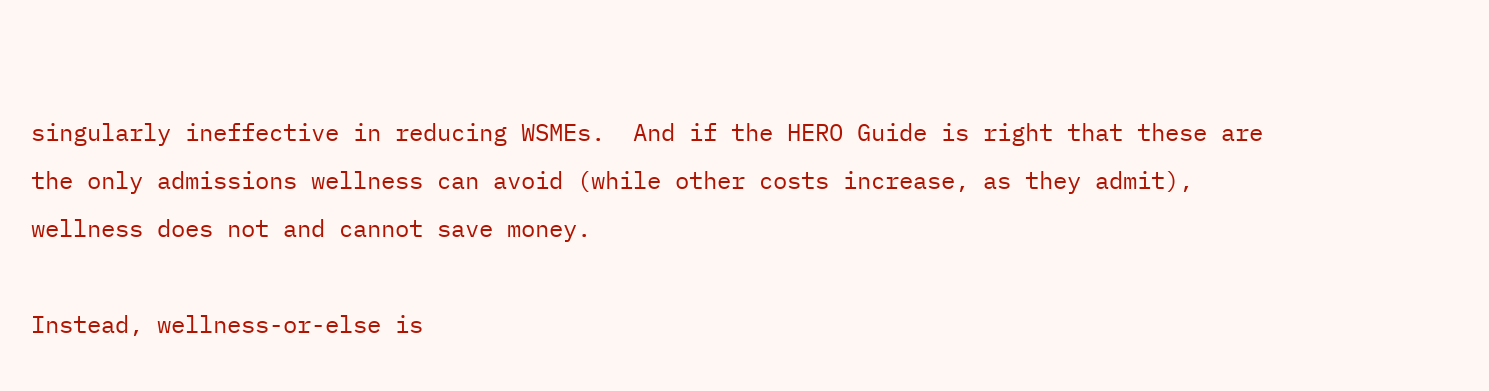singularly ineffective in reducing WSMEs.  And if the HERO Guide is right that these are the only admissions wellness can avoid (while other costs increase, as they admit), wellness does not and cannot save money.

Instead, wellness-or-else is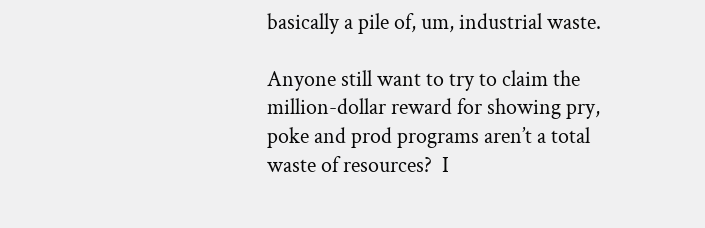basically a pile of, um, industrial waste.

Anyone still want to try to claim the million-dollar reward for showing pry, poke and prod programs aren’t a total waste of resources?  I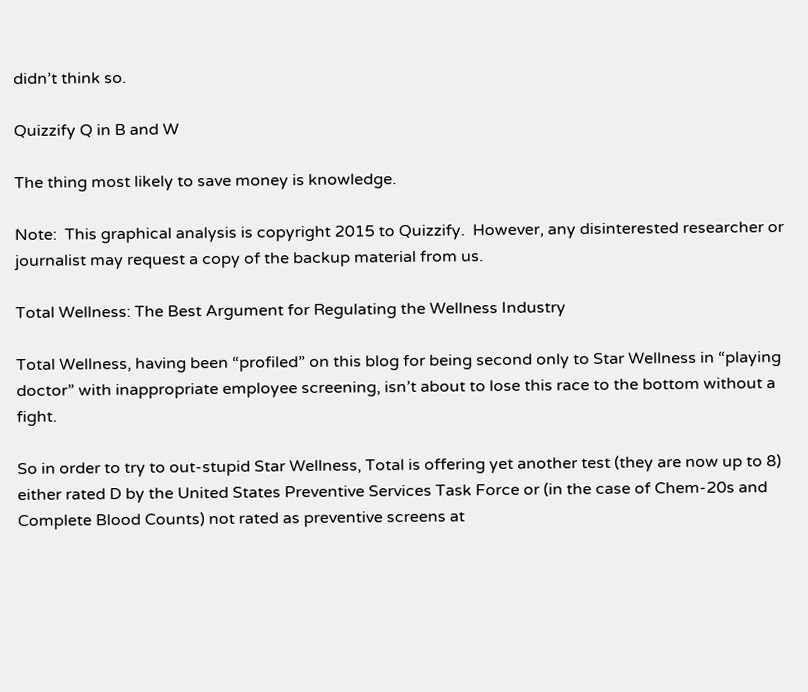didn’t think so.

Quizzify Q in B and W

The thing most likely to save money is knowledge.

Note:  This graphical analysis is copyright 2015 to Quizzify.  However, any disinterested researcher or journalist may request a copy of the backup material from us.

Total Wellness: The Best Argument for Regulating the Wellness Industry

Total Wellness, having been “profiled” on this blog for being second only to Star Wellness in “playing doctor” with inappropriate employee screening, isn’t about to lose this race to the bottom without a fight.

So in order to try to out-stupid Star Wellness, Total is offering yet another test (they are now up to 8) either rated D by the United States Preventive Services Task Force or (in the case of Chem-20s and Complete Blood Counts) not rated as preventive screens at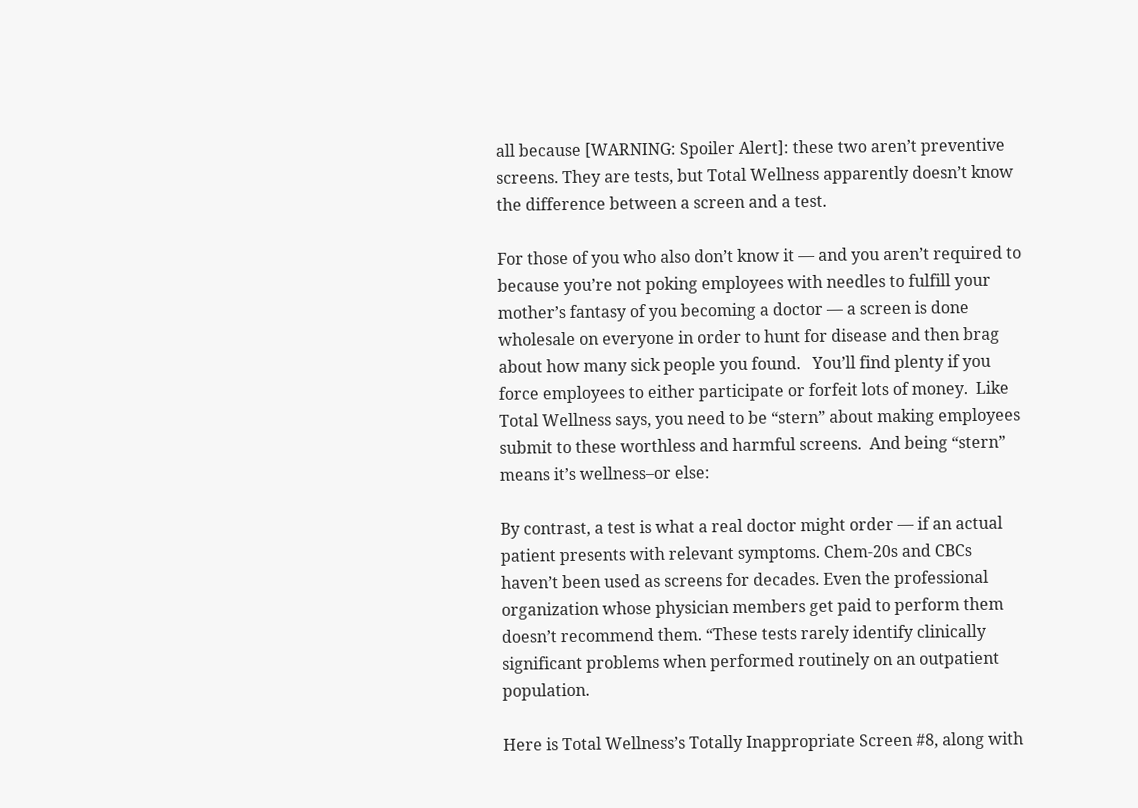all because [WARNING: Spoiler Alert]: these two aren’t preventive screens. They are tests, but Total Wellness apparently doesn’t know the difference between a screen and a test.

For those of you who also don’t know it — and you aren’t required to because you’re not poking employees with needles to fulfill your mother’s fantasy of you becoming a doctor — a screen is done wholesale on everyone in order to hunt for disease and then brag about how many sick people you found.   You’ll find plenty if you force employees to either participate or forfeit lots of money.  Like Total Wellness says, you need to be “stern” about making employees submit to these worthless and harmful screens.  And being “stern” means it’s wellness–or else:

By contrast, a test is what a real doctor might order — if an actual patient presents with relevant symptoms. Chem-20s and CBCs haven’t been used as screens for decades. Even the professional organization whose physician members get paid to perform them doesn’t recommend them. “These tests rarely identify clinically significant problems when performed routinely on an outpatient population.

Here is Total Wellness’s Totally Inappropriate Screen #8, along with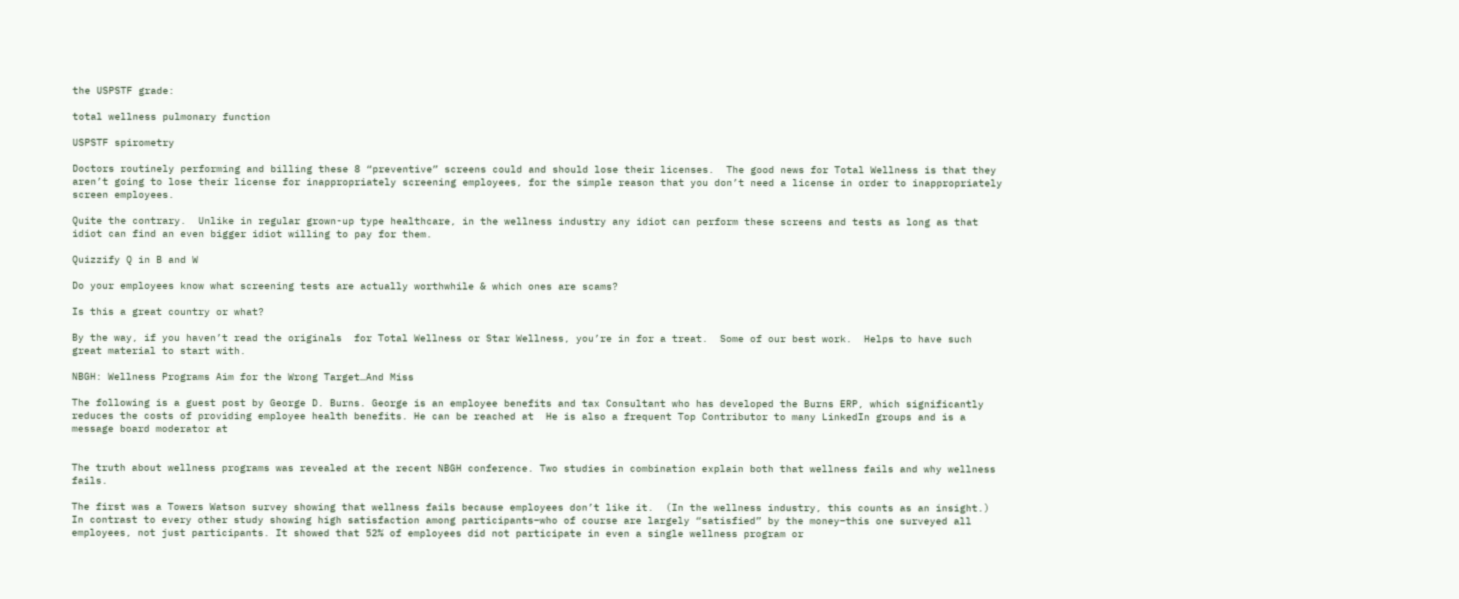the USPSTF grade:

total wellness pulmonary function

USPSTF spirometry

Doctors routinely performing and billing these 8 “preventive” screens could and should lose their licenses.  The good news for Total Wellness is that they aren’t going to lose their license for inappropriately screening employees, for the simple reason that you don’t need a license in order to inappropriately screen employees.

Quite the contrary.  Unlike in regular grown-up type healthcare, in the wellness industry any idiot can perform these screens and tests as long as that idiot can find an even bigger idiot willing to pay for them.

Quizzify Q in B and W

Do your employees know what screening tests are actually worthwhile & which ones are scams?

Is this a great country or what?

By the way, if you haven’t read the originals  for Total Wellness or Star Wellness, you’re in for a treat.  Some of our best work.  Helps to have such great material to start with.

NBGH: Wellness Programs Aim for the Wrong Target…And Miss

The following is a guest post by George D. Burns. George is an employee benefits and tax Consultant who has developed the Burns ERP, which significantly reduces the costs of providing employee health benefits. He can be reached at  He is also a frequent Top Contributor to many LinkedIn groups and is a message board moderator at


The truth about wellness programs was revealed at the recent NBGH conference. Two studies in combination explain both that wellness fails and why wellness fails.

The first was a Towers Watson survey showing that wellness fails because employees don’t like it.  (In the wellness industry, this counts as an insight.)  In contrast to every other study showing high satisfaction among participants–who of course are largely “satisfied” by the money–this one surveyed all employees, not just participants. It showed that 52% of employees did not participate in even a single wellness program or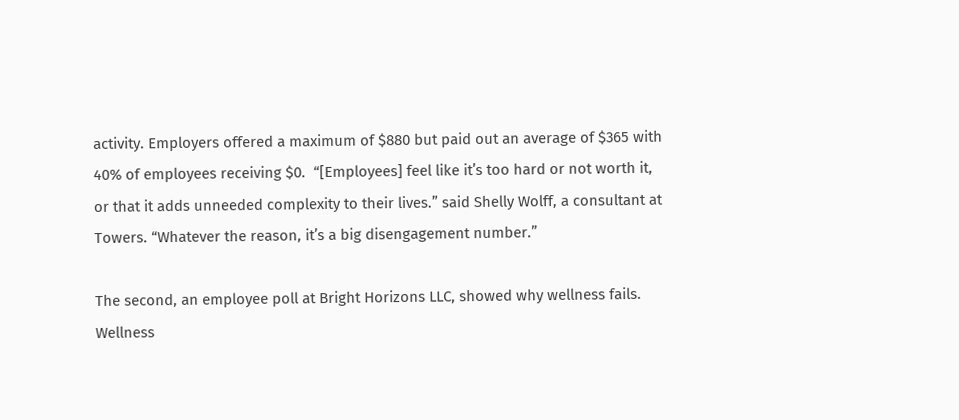activity. Employers offered a maximum of $880 but paid out an average of $365 with 40% of employees receiving $0.  “[Employees] feel like it’s too hard or not worth it, or that it adds unneeded complexity to their lives.” said Shelly Wolff, a consultant at Towers. “Whatever the reason, it’s a big disengagement number.”

The second, an employee poll at Bright Horizons LLC, showed why wellness fails.  Wellness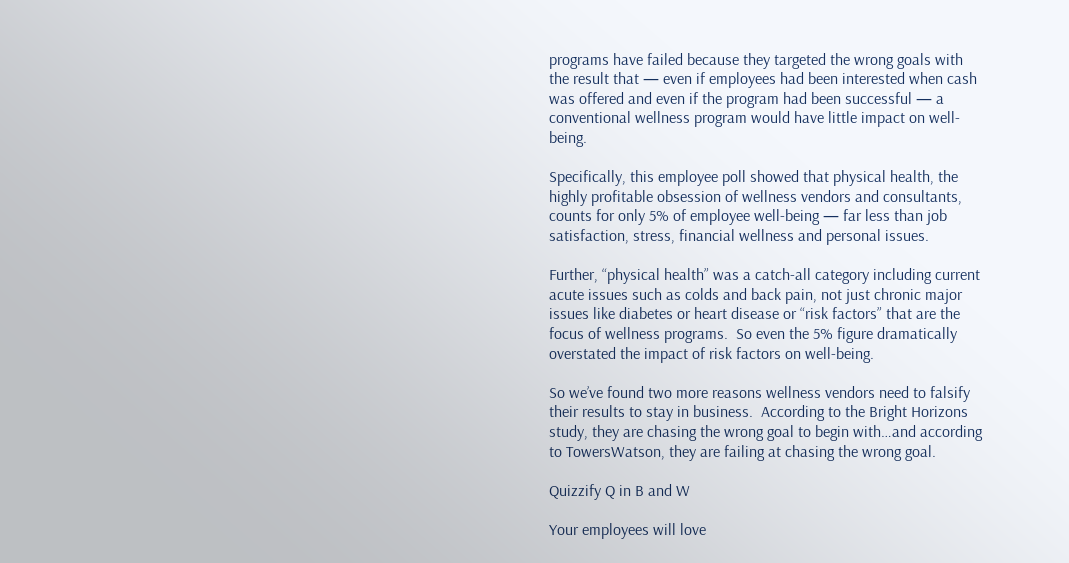programs have failed because they targeted the wrong goals with the result that — even if employees had been interested when cash was offered and even if the program had been successful — a conventional wellness program would have little impact on well-being.

Specifically, this employee poll showed that physical health, the highly profitable obsession of wellness vendors and consultants, counts for only 5% of employee well-being — far less than job satisfaction, stress, financial wellness and personal issues.

Further, “physical health” was a catch-all category including current acute issues such as colds and back pain, not just chronic major issues like diabetes or heart disease or “risk factors” that are the focus of wellness programs.  So even the 5% figure dramatically overstated the impact of risk factors on well-being.

So we’ve found two more reasons wellness vendors need to falsify their results to stay in business.  According to the Bright Horizons study, they are chasing the wrong goal to begin with…and according to TowersWatson, they are failing at chasing the wrong goal.

Quizzify Q in B and W

Your employees will love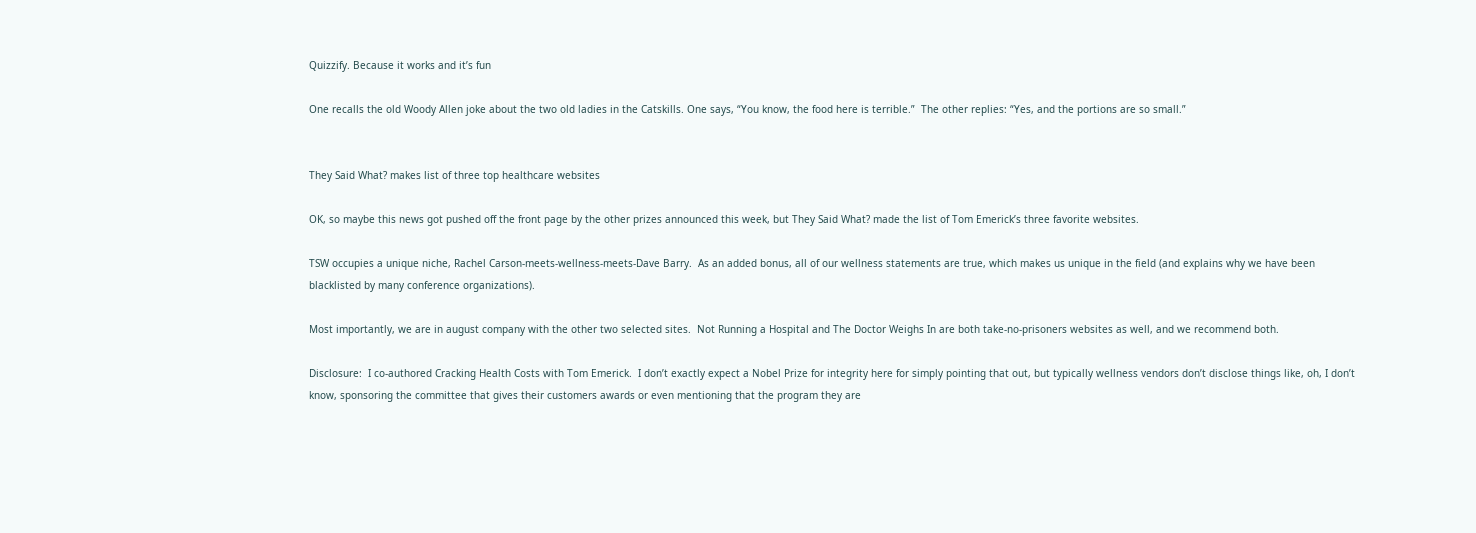Quizzify. Because it works and it’s fun

One recalls the old Woody Allen joke about the two old ladies in the Catskills. One says, “You know, the food here is terrible.”  The other replies: “Yes, and the portions are so small.”


They Said What? makes list of three top healthcare websites

OK, so maybe this news got pushed off the front page by the other prizes announced this week, but They Said What? made the list of Tom Emerick’s three favorite websites.

TSW occupies a unique niche, Rachel Carson-meets-wellness-meets-Dave Barry.  As an added bonus, all of our wellness statements are true, which makes us unique in the field (and explains why we have been blacklisted by many conference organizations).

Most importantly, we are in august company with the other two selected sites.  Not Running a Hospital and The Doctor Weighs In are both take-no-prisoners websites as well, and we recommend both.

Disclosure:  I co-authored Cracking Health Costs with Tom Emerick.  I don’t exactly expect a Nobel Prize for integrity here for simply pointing that out, but typically wellness vendors don’t disclose things like, oh, I don’t know, sponsoring the committee that gives their customers awards or even mentioning that the program they are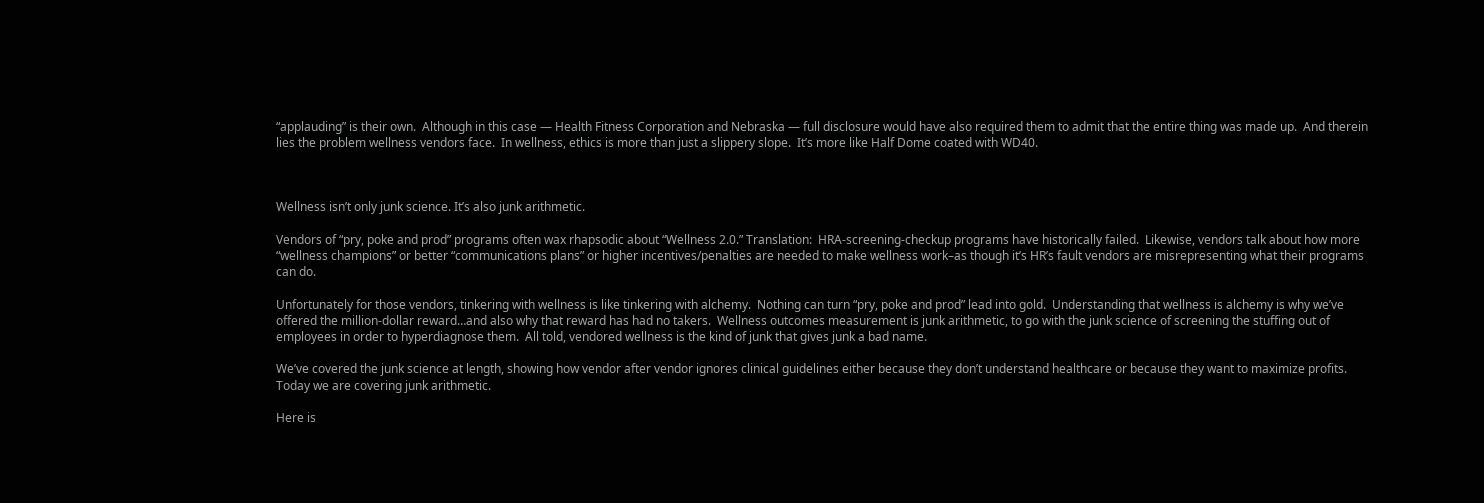“applauding” is their own.  Although in this case — Health Fitness Corporation and Nebraska — full disclosure would have also required them to admit that the entire thing was made up.  And therein lies the problem wellness vendors face.  In wellness, ethics is more than just a slippery slope.  It’s more like Half Dome coated with WD40.



Wellness isn’t only junk science. It’s also junk arithmetic.

Vendors of “pry, poke and prod” programs often wax rhapsodic about “Wellness 2.0.” Translation:  HRA-screening-checkup programs have historically failed.  Likewise, vendors talk about how more “wellness champions” or better “communications plans” or higher incentives/penalties are needed to make wellness work–as though it’s HR’s fault vendors are misrepresenting what their programs can do.

Unfortunately for those vendors, tinkering with wellness is like tinkering with alchemy.  Nothing can turn “pry, poke and prod” lead into gold.  Understanding that wellness is alchemy is why we’ve offered the million-dollar reward…and also why that reward has had no takers.  Wellness outcomes measurement is junk arithmetic, to go with the junk science of screening the stuffing out of employees in order to hyperdiagnose them.  All told, vendored wellness is the kind of junk that gives junk a bad name.

We’ve covered the junk science at length, showing how vendor after vendor ignores clinical guidelines either because they don’t understand healthcare or because they want to maximize profits.  Today we are covering junk arithmetic.

Here is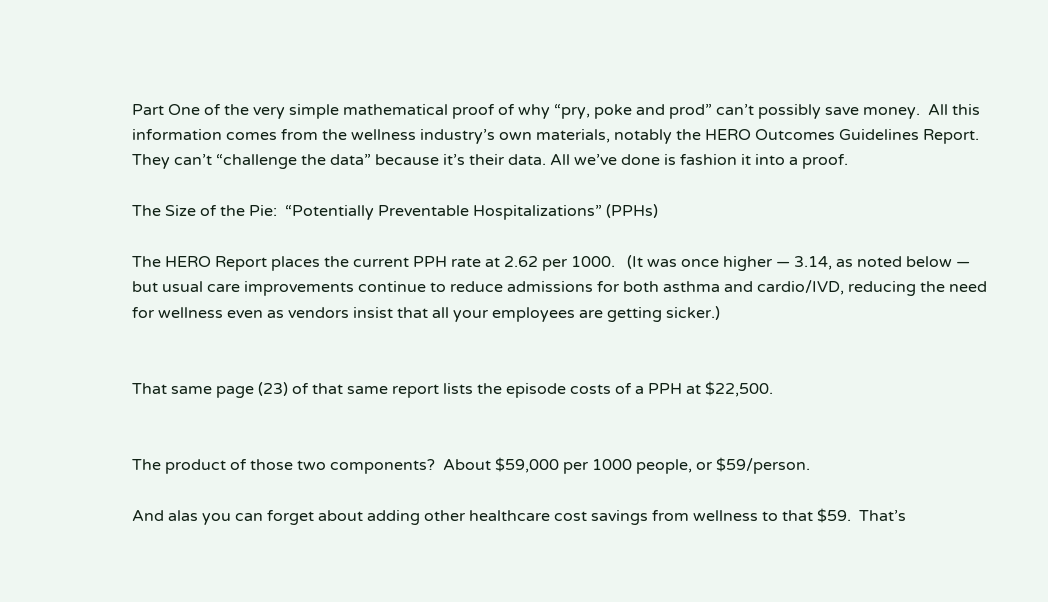Part One of the very simple mathematical proof of why “pry, poke and prod” can’t possibly save money.  All this information comes from the wellness industry’s own materials, notably the HERO Outcomes Guidelines Report.  They can’t “challenge the data” because it’s their data. All we’ve done is fashion it into a proof.

The Size of the Pie:  “Potentially Preventable Hospitalizations” (PPHs)

The HERO Report places the current PPH rate at 2.62 per 1000.   (It was once higher — 3.14, as noted below — but usual care improvements continue to reduce admissions for both asthma and cardio/IVD, reducing the need for wellness even as vendors insist that all your employees are getting sicker.)


That same page (23) of that same report lists the episode costs of a PPH at $22,500.


The product of those two components?  About $59,000 per 1000 people, or $59/person.

And alas you can forget about adding other healthcare cost savings from wellness to that $59.  That’s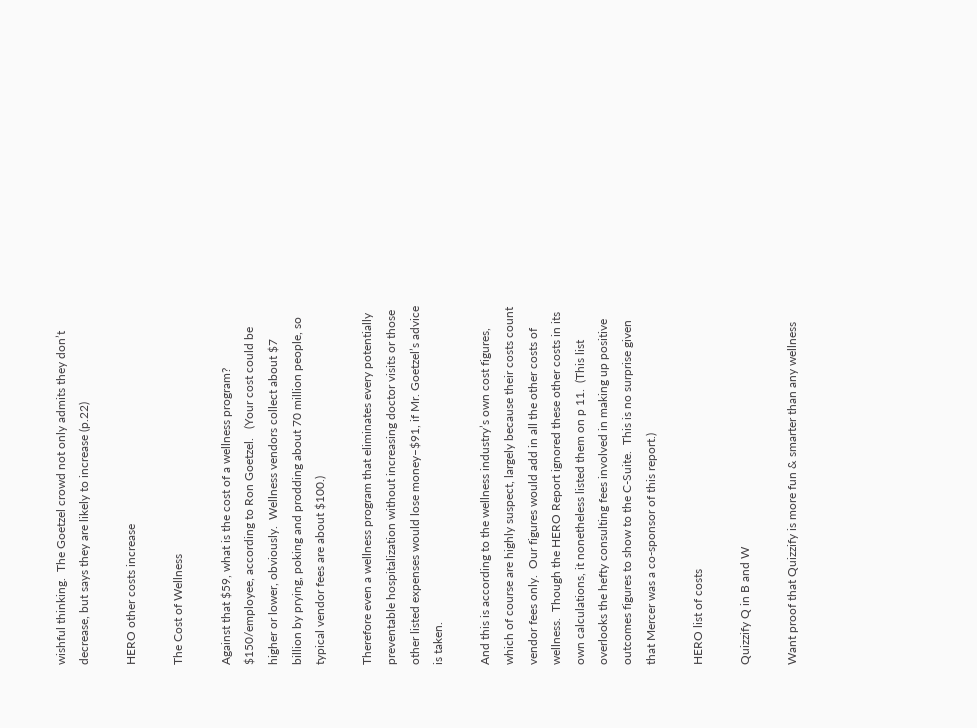wishful thinking.  The Goetzel crowd not only admits they don’t decrease, but says they are likely to increase (p.22)

HERO other costs increase

The Cost of Wellness

Against that $59, what is the cost of a wellness program? $150/employee, according to Ron Goetzel.   (Your cost could be higher or lower, obviously.  Wellness vendors collect about $7 billion by prying, poking and prodding about 70 million people, so typical vendor fees are about $100.)

Therefore even a wellness program that eliminates every potentially preventable hospitalization without increasing doctor visits or those other listed expenses would lose money–$91, if Mr. Goetzel’s advice is taken.

And this is according to the wellness industry’s own cost figures, which of course are highly suspect, largely because their costs count vendor fees only.  Our figures would add in all the other costs of wellness.  Though the HERO Report ignored these other costs in its own calculations, it nonetheless listed them on p 11.  (This list overlooks the hefty consulting fees involved in making up positive outcomes figures to show to the C-Suite.  This is no surprise given that Mercer was a co-sponsor of this report.)

HERO list of costs

Quizzify Q in B and W

Want proof that Quizzify is more fun & smarter than any wellness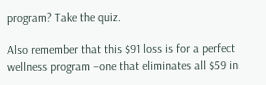program? Take the quiz.

Also remember that this $91 loss is for a perfect wellness program –one that eliminates all $59 in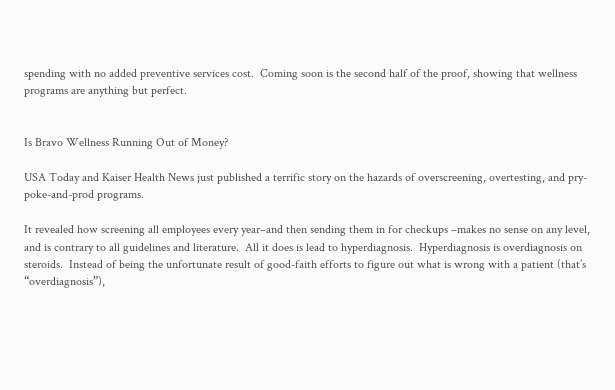spending with no added preventive services cost.  Coming soon is the second half of the proof, showing that wellness programs are anything but perfect.


Is Bravo Wellness Running Out of Money?

USA Today and Kaiser Health News just published a terrific story on the hazards of overscreening, overtesting, and pry-poke-and-prod programs.

It revealed how screening all employees every year–and then sending them in for checkups –makes no sense on any level, and is contrary to all guidelines and literature.  All it does is lead to hyperdiagnosis.  Hyperdiagnosis is overdiagnosis on steroids.  Instead of being the unfortunate result of good-faith efforts to figure out what is wrong with a patient (that’s “overdiagnosis”),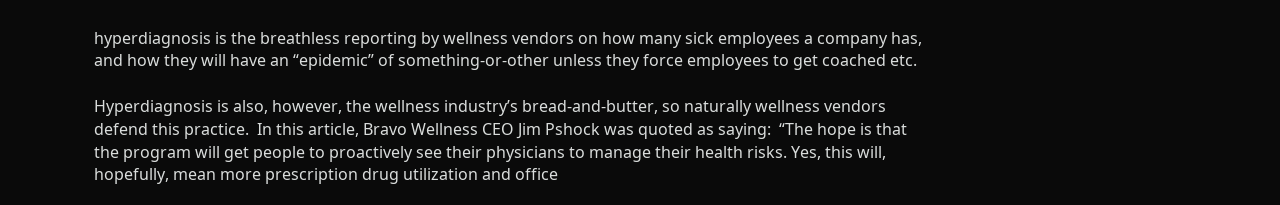hyperdiagnosis is the breathless reporting by wellness vendors on how many sick employees a company has, and how they will have an “epidemic” of something-or-other unless they force employees to get coached etc.

Hyperdiagnosis is also, however, the wellness industry’s bread-and-butter, so naturally wellness vendors defend this practice.  In this article, Bravo Wellness CEO Jim Pshock was quoted as saying:  “The hope is that the program will get people to proactively see their physicians to manage their health risks. Yes, this will, hopefully, mean more prescription drug utilization and office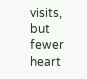visits, but fewer heart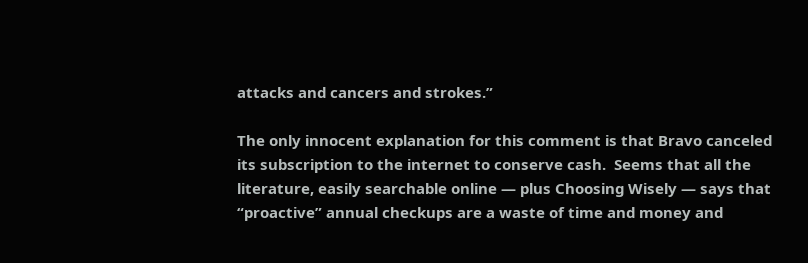attacks and cancers and strokes.”

The only innocent explanation for this comment is that Bravo canceled its subscription to the internet to conserve cash.  Seems that all the literature, easily searchable online — plus Choosing Wisely — says that “proactive” annual checkups are a waste of time and money and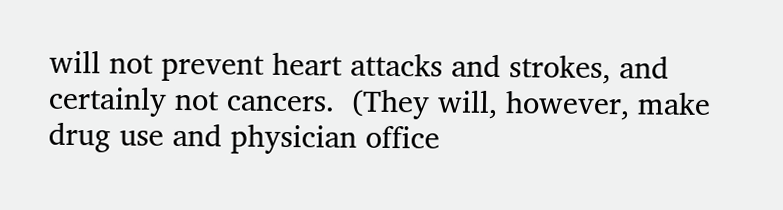will not prevent heart attacks and strokes, and certainly not cancers.  (They will, however, make drug use and physician office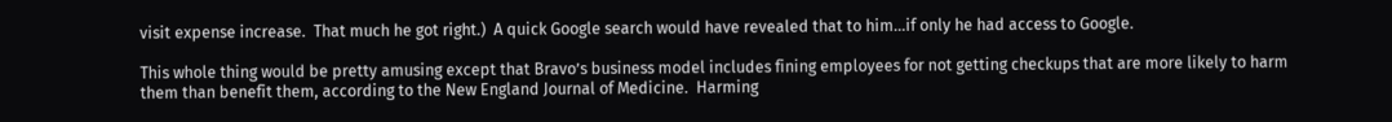visit expense increase.  That much he got right.)  A quick Google search would have revealed that to him…if only he had access to Google.

This whole thing would be pretty amusing except that Bravo’s business model includes fining employees for not getting checkups that are more likely to harm them than benefit them, according to the New England Journal of Medicine.  Harming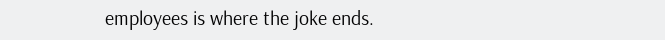employees is where the joke ends.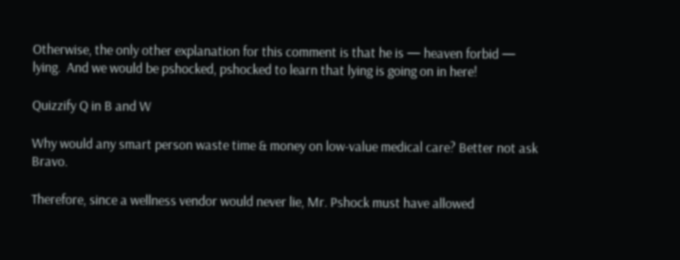Otherwise, the only other explanation for this comment is that he is — heaven forbid — lying.  And we would be pshocked, pshocked to learn that lying is going on in here!

Quizzify Q in B and W

Why would any smart person waste time & money on low-value medical care? Better not ask Bravo.

Therefore, since a wellness vendor would never lie, Mr. Pshock must have allowed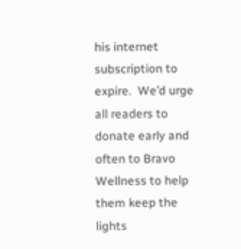his internet subscription to expire.  We’d urge all readers to donate early and often to Bravo Wellness to help them keep the lights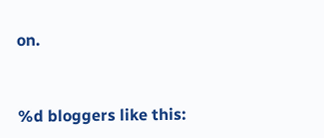on.



%d bloggers like this: